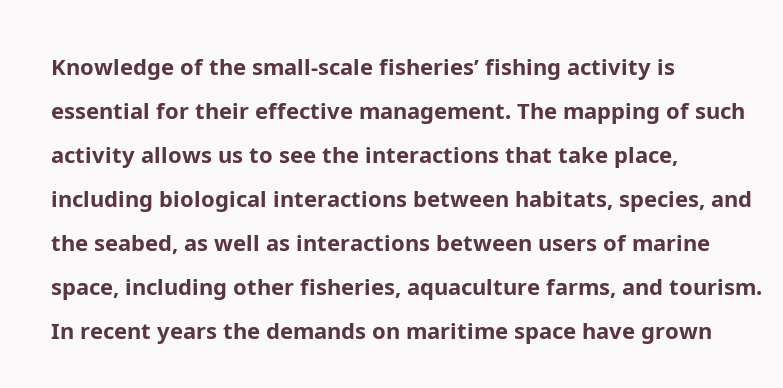Knowledge of the small-scale fisheries’ fishing activity is essential for their effective management. The mapping of such activity allows us to see the interactions that take place, including biological interactions between habitats, species, and the seabed, as well as interactions between users of marine space, including other fisheries, aquaculture farms, and tourism. In recent years the demands on maritime space have grown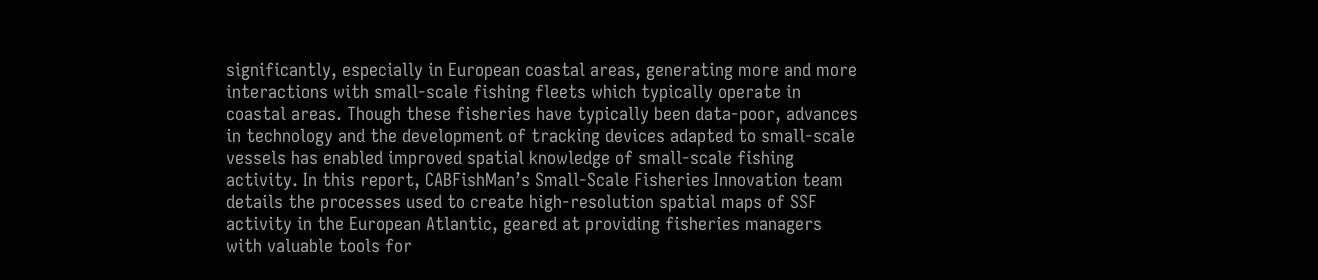significantly, especially in European coastal areas, generating more and more interactions with small-scale fishing fleets which typically operate in coastal areas. Though these fisheries have typically been data-poor, advances in technology and the development of tracking devices adapted to small-scale vessels has enabled improved spatial knowledge of small-scale fishing activity. In this report, CABFishMan’s Small-Scale Fisheries Innovation team details the processes used to create high-resolution spatial maps of SSF activity in the European Atlantic, geared at providing fisheries managers with valuable tools for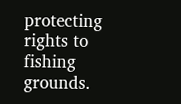protecting rights to fishing grounds.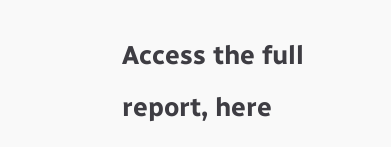Access the full report, here